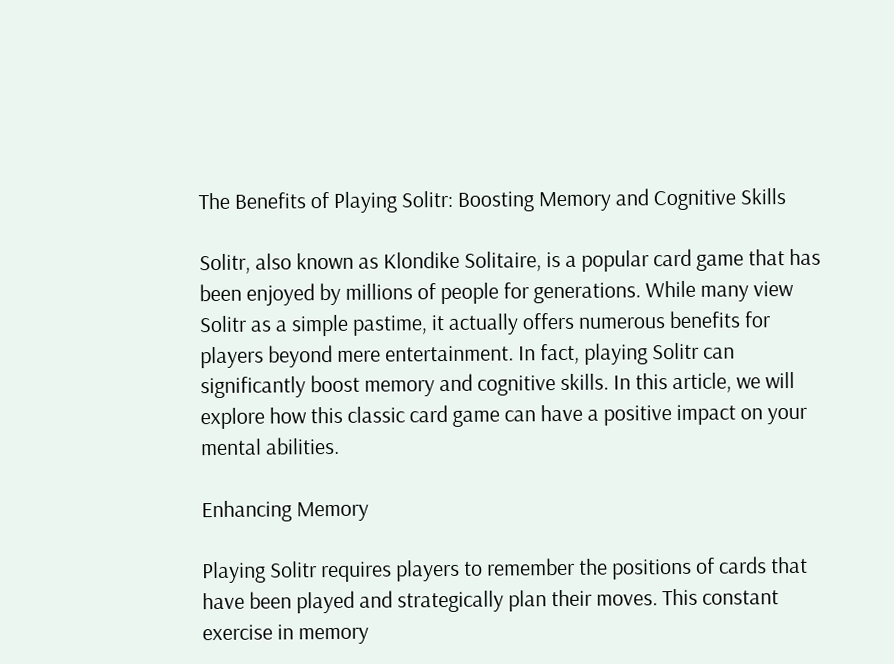The Benefits of Playing Solitr: Boosting Memory and Cognitive Skills

Solitr, also known as Klondike Solitaire, is a popular card game that has been enjoyed by millions of people for generations. While many view Solitr as a simple pastime, it actually offers numerous benefits for players beyond mere entertainment. In fact, playing Solitr can significantly boost memory and cognitive skills. In this article, we will explore how this classic card game can have a positive impact on your mental abilities.

Enhancing Memory

Playing Solitr requires players to remember the positions of cards that have been played and strategically plan their moves. This constant exercise in memory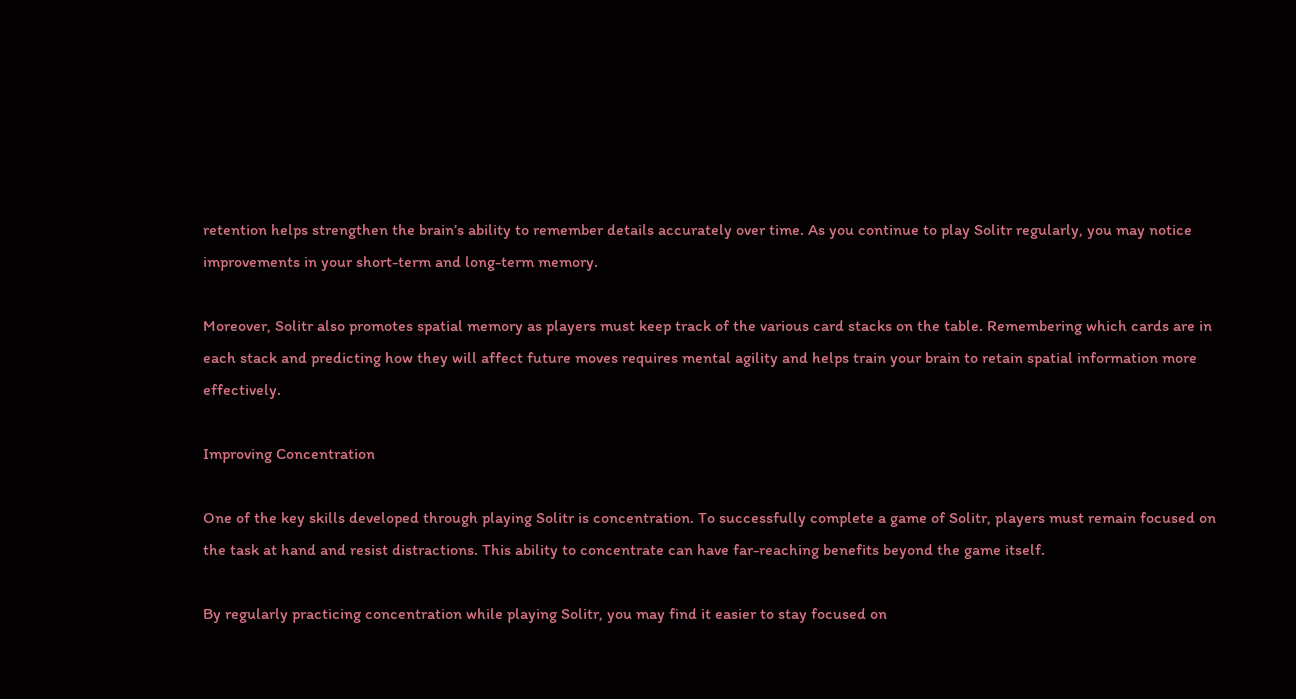retention helps strengthen the brain’s ability to remember details accurately over time. As you continue to play Solitr regularly, you may notice improvements in your short-term and long-term memory.

Moreover, Solitr also promotes spatial memory as players must keep track of the various card stacks on the table. Remembering which cards are in each stack and predicting how they will affect future moves requires mental agility and helps train your brain to retain spatial information more effectively.

Improving Concentration

One of the key skills developed through playing Solitr is concentration. To successfully complete a game of Solitr, players must remain focused on the task at hand and resist distractions. This ability to concentrate can have far-reaching benefits beyond the game itself.

By regularly practicing concentration while playing Solitr, you may find it easier to stay focused on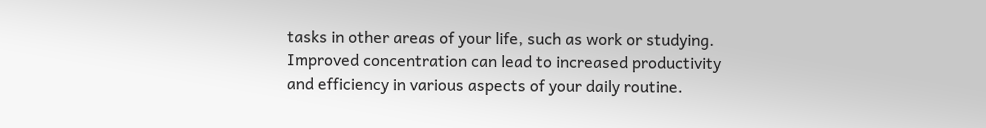tasks in other areas of your life, such as work or studying. Improved concentration can lead to increased productivity and efficiency in various aspects of your daily routine.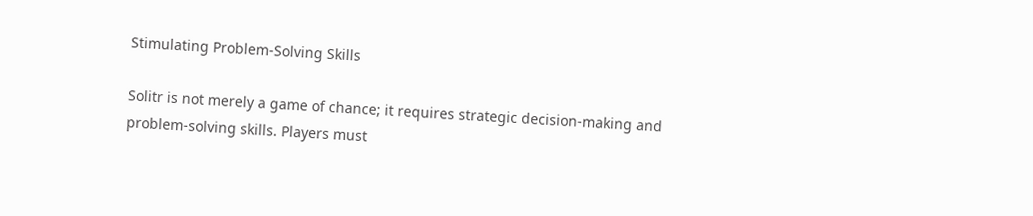Stimulating Problem-Solving Skills

Solitr is not merely a game of chance; it requires strategic decision-making and problem-solving skills. Players must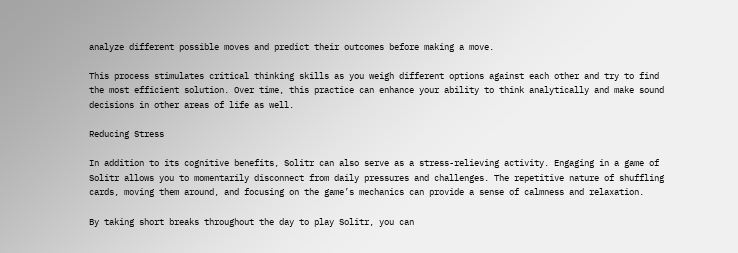analyze different possible moves and predict their outcomes before making a move.

This process stimulates critical thinking skills as you weigh different options against each other and try to find the most efficient solution. Over time, this practice can enhance your ability to think analytically and make sound decisions in other areas of life as well.

Reducing Stress

In addition to its cognitive benefits, Solitr can also serve as a stress-relieving activity. Engaging in a game of Solitr allows you to momentarily disconnect from daily pressures and challenges. The repetitive nature of shuffling cards, moving them around, and focusing on the game’s mechanics can provide a sense of calmness and relaxation.

By taking short breaks throughout the day to play Solitr, you can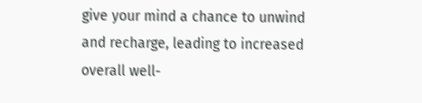give your mind a chance to unwind and recharge, leading to increased overall well-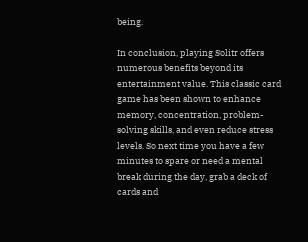being.

In conclusion, playing Solitr offers numerous benefits beyond its entertainment value. This classic card game has been shown to enhance memory, concentration, problem-solving skills, and even reduce stress levels. So next time you have a few minutes to spare or need a mental break during the day, grab a deck of cards and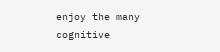enjoy the many cognitive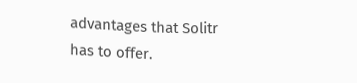advantages that Solitr has to offer.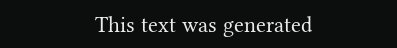This text was generated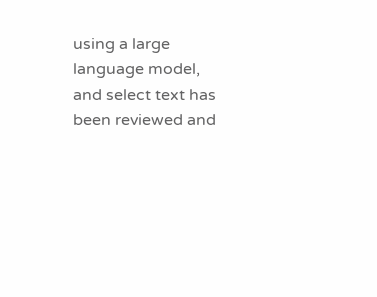using a large language model, and select text has been reviewed and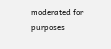moderated for purposes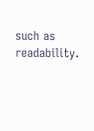such as readability.